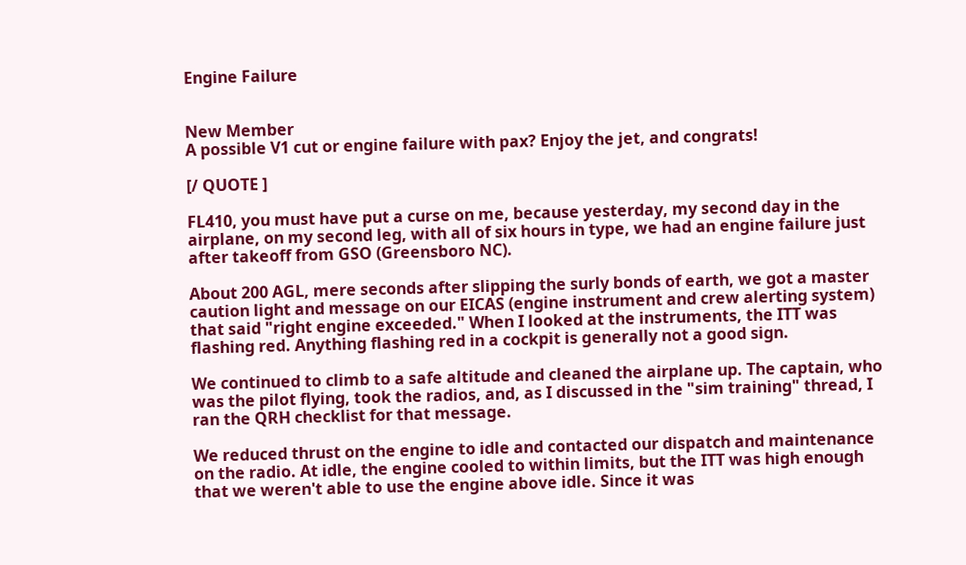Engine Failure


New Member
A possible V1 cut or engine failure with pax? Enjoy the jet, and congrats!

[/ QUOTE ]

FL410, you must have put a curse on me, because yesterday, my second day in the airplane, on my second leg, with all of six hours in type, we had an engine failure just after takeoff from GSO (Greensboro NC).

About 200 AGL, mere seconds after slipping the surly bonds of earth, we got a master caution light and message on our EICAS (engine instrument and crew alerting system) that said "right engine exceeded." When I looked at the instruments, the ITT was flashing red. Anything flashing red in a cockpit is generally not a good sign.

We continued to climb to a safe altitude and cleaned the airplane up. The captain, who was the pilot flying, took the radios, and, as I discussed in the "sim training" thread, I ran the QRH checklist for that message.

We reduced thrust on the engine to idle and contacted our dispatch and maintenance on the radio. At idle, the engine cooled to within limits, but the ITT was high enough that we weren't able to use the engine above idle. Since it was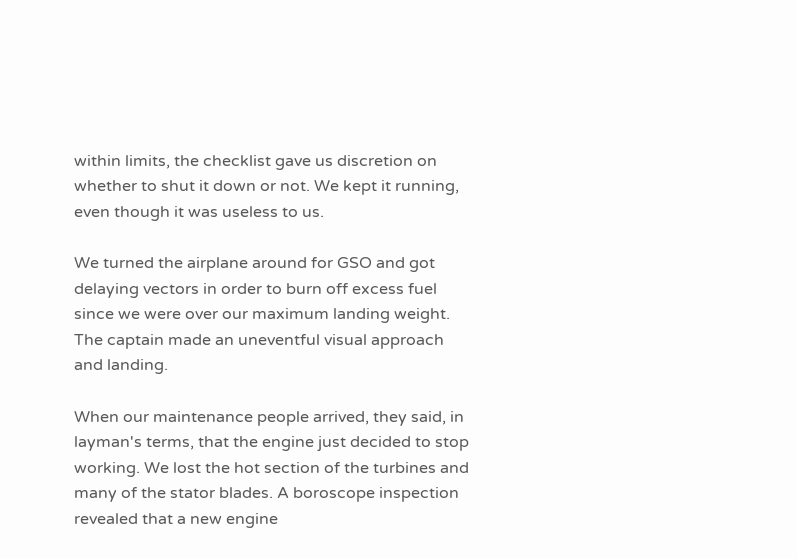within limits, the checklist gave us discretion on whether to shut it down or not. We kept it running, even though it was useless to us.

We turned the airplane around for GSO and got delaying vectors in order to burn off excess fuel since we were over our maximum landing weight. The captain made an uneventful visual approach and landing.

When our maintenance people arrived, they said, in layman's terms, that the engine just decided to stop working. We lost the hot section of the turbines and many of the stator blades. A boroscope inspection revealed that a new engine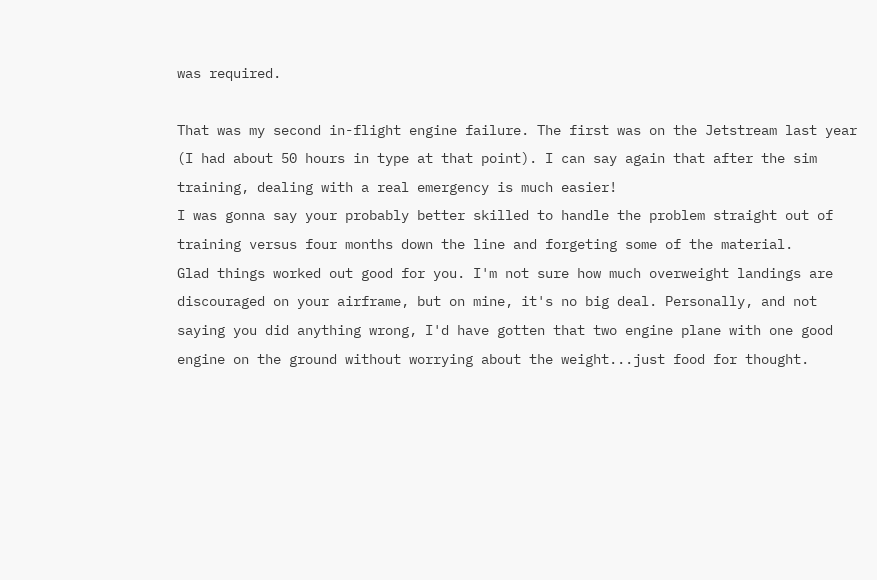was required.

That was my second in-flight engine failure. The first was on the Jetstream last year (I had about 50 hours in type at that point). I can say again that after the sim training, dealing with a real emergency is much easier!
I was gonna say your probably better skilled to handle the problem straight out of training versus four months down the line and forgeting some of the material.
Glad things worked out good for you. I'm not sure how much overweight landings are discouraged on your airframe, but on mine, it's no big deal. Personally, and not saying you did anything wrong, I'd have gotten that two engine plane with one good engine on the ground without worrying about the weight...just food for thought.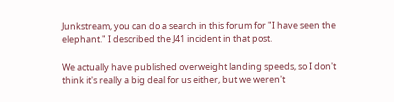Junkstream, you can do a search in this forum for "I have seen the elephant." I described the J41 incident in that post.

We actually have published overweight landing speeds, so I don't think it's really a big deal for us either, but we weren't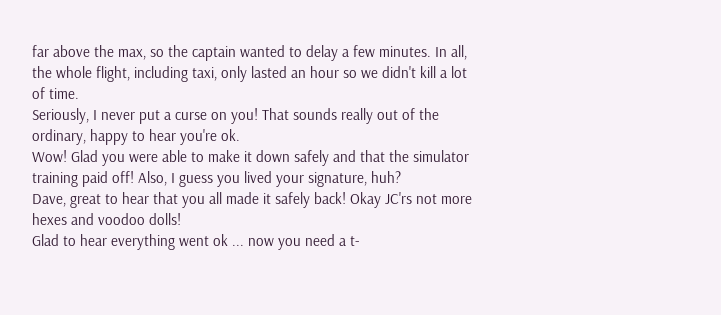far above the max, so the captain wanted to delay a few minutes. In all, the whole flight, including taxi, only lasted an hour so we didn't kill a lot of time.
Seriously, I never put a curse on you! That sounds really out of the ordinary, happy to hear you're ok.
Wow! Glad you were able to make it down safely and that the simulator training paid off! Also, I guess you lived your signature, huh?
Dave, great to hear that you all made it safely back! Okay JC'rs not more hexes and voodoo dolls!
Glad to hear everything went ok ... now you need a t-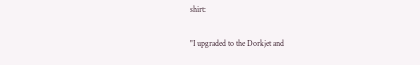shirt:

"I upgraded to the Dorkjet and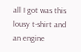all I got was this lousy t-shirt and an engine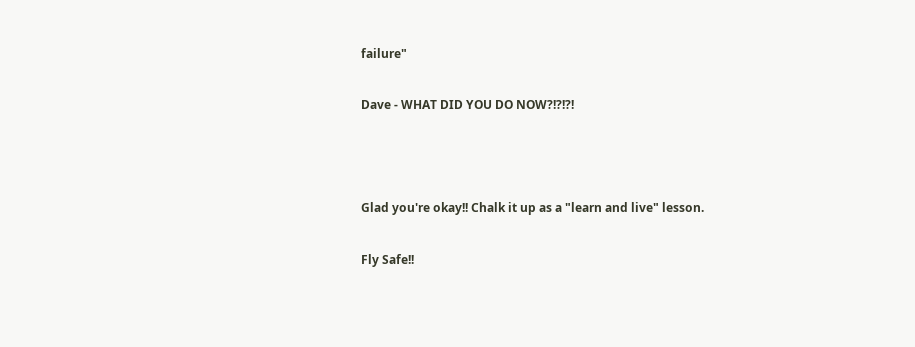failure"

Dave - WHAT DID YOU DO NOW?!?!?!



Glad you're okay!! Chalk it up as a "learn and live" lesson.

Fly Safe!!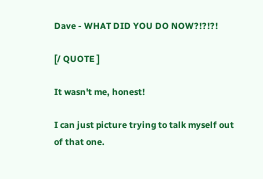Dave - WHAT DID YOU DO NOW?!?!?!

[/ QUOTE ]

It wasn't me, honest!

I can just picture trying to talk myself out of that one.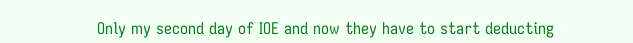Only my second day of IOE and now they have to start deducting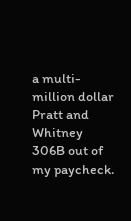a multi-million dollar Pratt and Whitney 306B out of my paycheck.